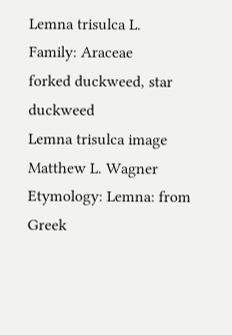Lemna trisulca L.
Family: Araceae
forked duckweed, star duckweed
Lemna trisulca image
Matthew L. Wagner
Etymology: Lemna: from Greek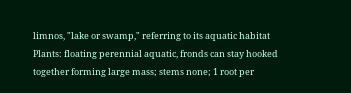limnos, "lake or swamp," referring to its aquatic habitat
Plants: floating perennial aquatic, fronds can stay hooked together forming large mass; stems none; 1 root per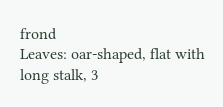frond
Leaves: oar-shaped, flat with long stalk, 3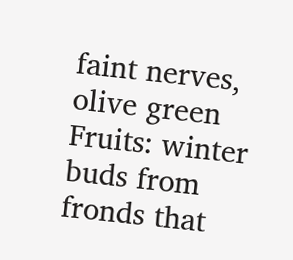faint nerves, olive green
Fruits: winter buds from fronds that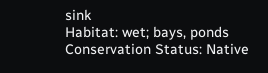sink
Habitat: wet; bays, ponds
Conservation Status: Native